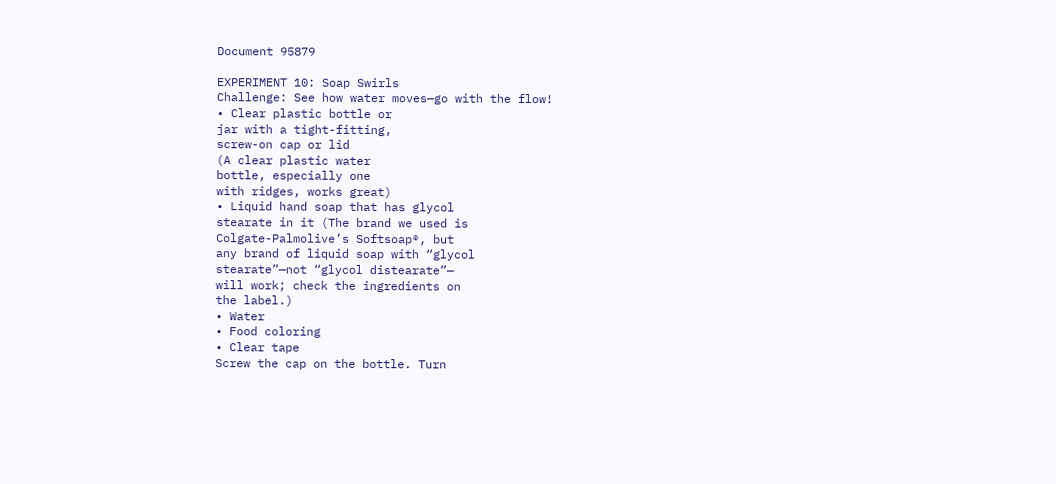Document 95879

EXPERIMENT 10: Soap Swirls
Challenge: See how water moves—go with the flow!
• Clear plastic bottle or
jar with a tight-fitting,
screw-on cap or lid
(A clear plastic water
bottle, especially one
with ridges, works great)
• Liquid hand soap that has glycol
stearate in it (The brand we used is
Colgate-Palmolive’s Softsoap®, but
any brand of liquid soap with “glycol
stearate”—not “glycol distearate”—
will work; check the ingredients on
the label.)
• Water
• Food coloring
• Clear tape
Screw the cap on the bottle. Turn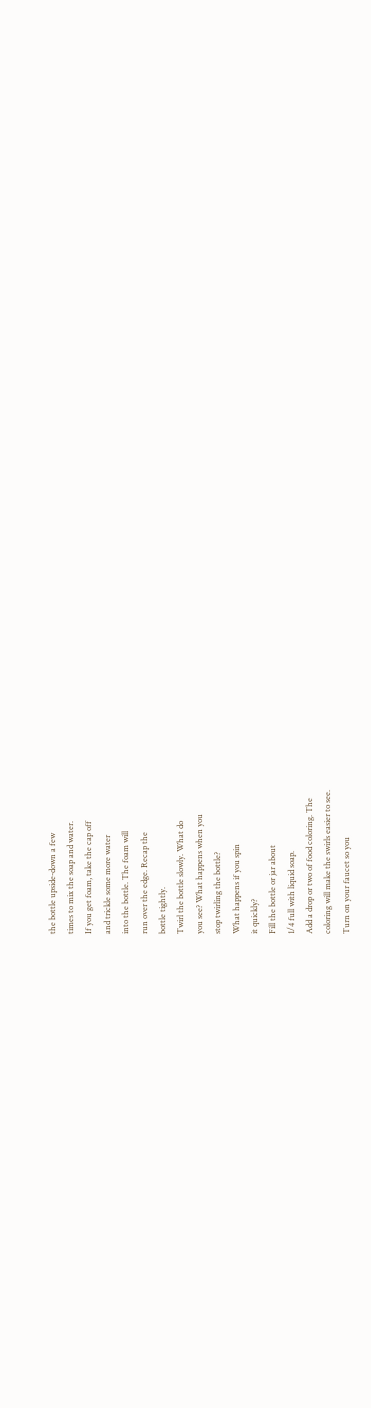the bottle upside-down a few
times to mix the soap and water.
If you get foam, take the cap off
and trickle some more water
into the bottle. The foam will
run over the edge. Recap the
bottle tightly.
Twirl the bottle slowly. What do
you see? What happens when you
stop twirling the bottle?
What happens if you spin
it quickly?
Fill the bottle or jar about
1/4 full with liquid soap.
Add a drop or two of food coloring. The
coloring will make the swirls easier to see.
Turn on your faucet so you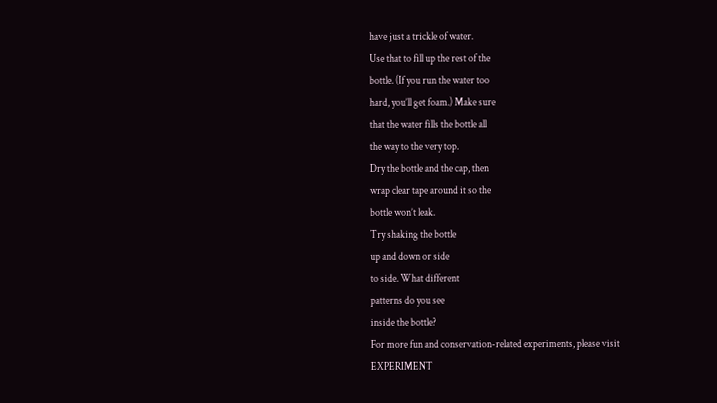have just a trickle of water.
Use that to fill up the rest of the
bottle. (If you run the water too
hard, you’ll get foam.) Make sure
that the water fills the bottle all
the way to the very top.
Dry the bottle and the cap, then
wrap clear tape around it so the
bottle won’t leak.
Try shaking the bottle
up and down or side
to side. What different
patterns do you see
inside the bottle?
For more fun and conservation-related experiments, please visit
EXPERIMENT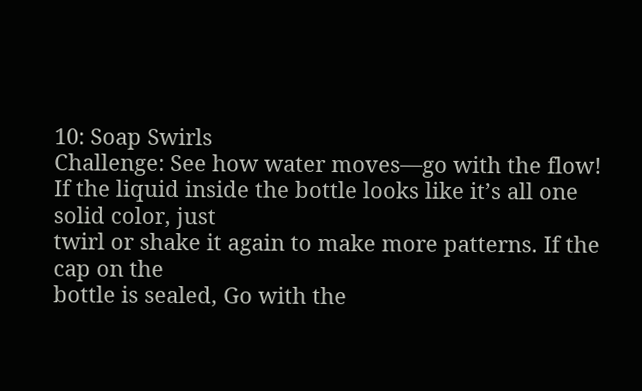10: Soap Swirls
Challenge: See how water moves—go with the flow!
If the liquid inside the bottle looks like it’s all one solid color, just
twirl or shake it again to make more patterns. If the cap on the
bottle is sealed, Go with the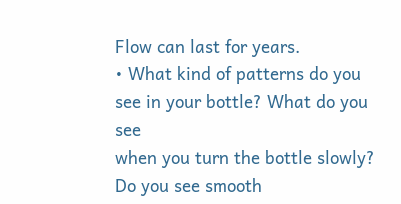Flow can last for years.
• What kind of patterns do you see in your bottle? What do you see
when you turn the bottle slowly? Do you see smooth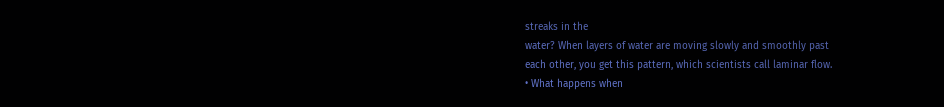streaks in the
water? When layers of water are moving slowly and smoothly past
each other, you get this pattern, which scientists call laminar flow.
• What happens when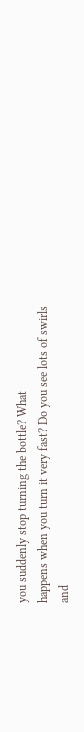you suddenly stop turning the bottle? What
happens when you turn it very fast? Do you see lots of swirls and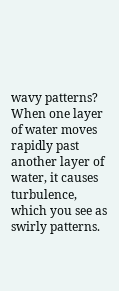wavy patterns? When one layer of water moves rapidly past
another layer of water, it causes turbulence, which you see as
swirly patterns.